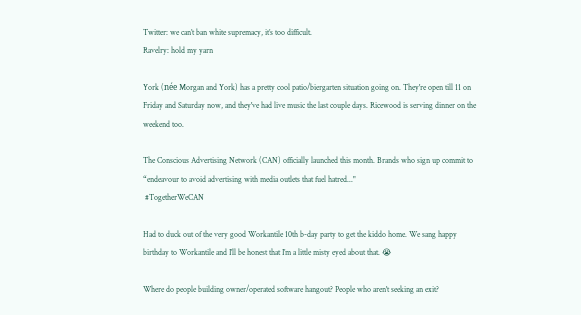Twitter: we can’t ban white supremacy, it’s too difficult.
Ravelry: hold my yarn

York (née Morgan and York) has a pretty cool patio/biergarten situation going on. They're open till 11 on Friday and Saturday now, and they've had live music the last couple days. Ricewood is serving dinner on the weekend too.

The Conscious Advertising Network (CAN) officially launched this month. Brands who sign up commit to “endeavour to avoid advertising with media outlets that fuel hatred..."
 #TogetherWeCAN

Had to duck out of the very good Workantile 10th b-day party to get the kiddo home. We sang happy birthday to Workantile and I’ll be honest that I’m a little misty eyed about that. 😭

Where do people building owner/operated software hangout? People who aren't seeking an exit?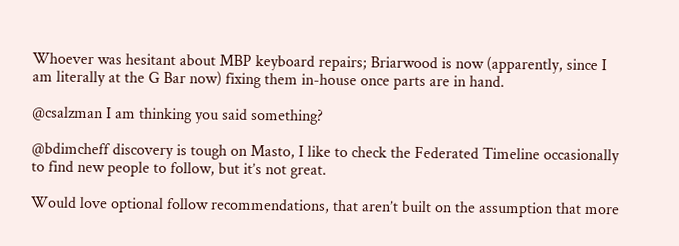Whoever was hesitant about MBP keyboard repairs; Briarwood is now (apparently, since I am literally at the G Bar now) fixing them in-house once parts are in hand.

@csalzman I am thinking you said something?

@bdimcheff discovery is tough on Masto, I like to check the Federated Timeline occasionally to find new people to follow, but it’s not great.

Would love optional follow recommendations, that aren’t built on the assumption that more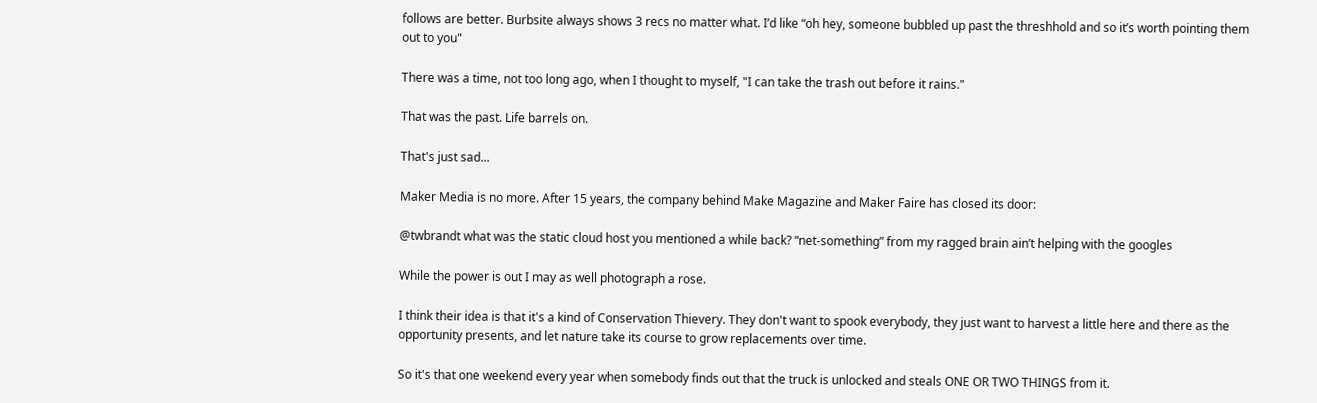follows are better. Burbsite always shows 3 recs no matter what. I’d like “oh hey, someone bubbled up past the threshhold and so it’s worth pointing them out to you"

There was a time, not too long ago, when I thought to myself, "I can take the trash out before it rains."

That was the past. Life barrels on.

That's just sad...

Maker Media is no more. After 15 years, the company behind Make Magazine and Maker Faire has closed its door:

@twbrandt what was the static cloud host you mentioned a while back? “net-something” from my ragged brain ain’t helping with the googles

While the power is out I may as well photograph a rose.

I think their idea is that it's a kind of Conservation Thievery. They don't want to spook everybody, they just want to harvest a little here and there as the opportunity presents, and let nature take its course to grow replacements over time.

So it's that one weekend every year when somebody finds out that the truck is unlocked and steals ONE OR TWO THINGS from it.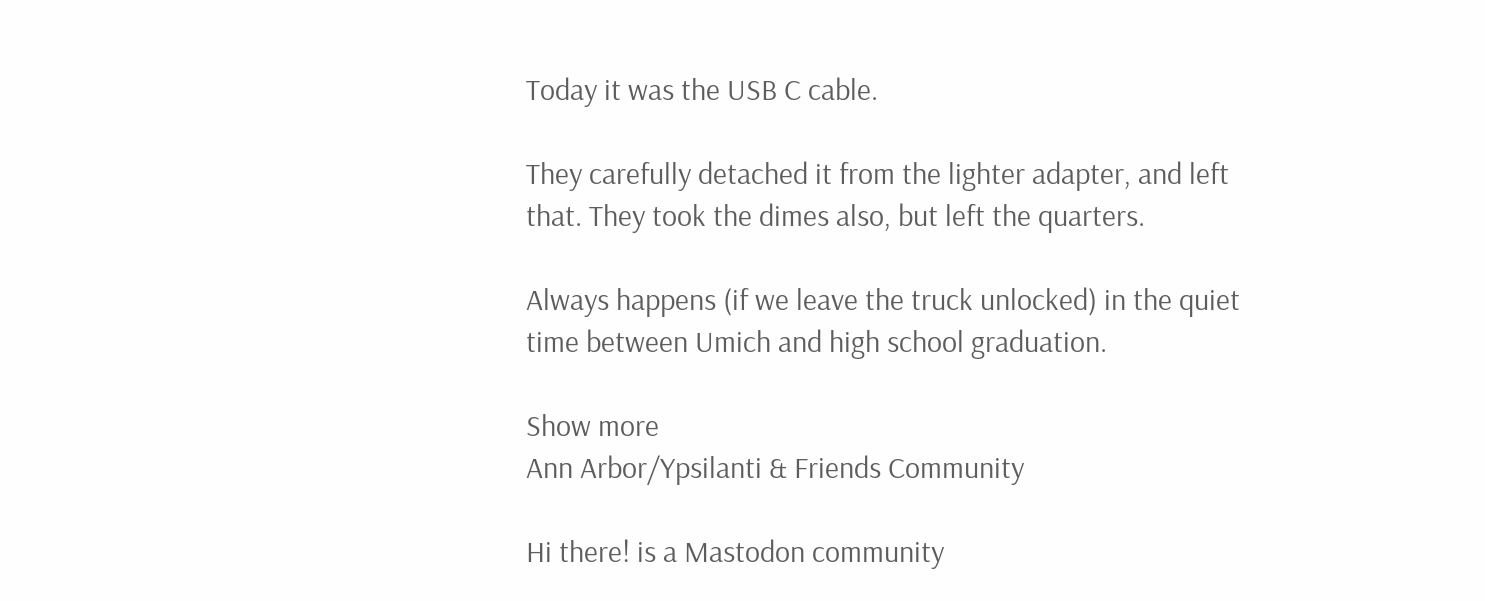Today it was the USB C cable.

They carefully detached it from the lighter adapter, and left that. They took the dimes also, but left the quarters.

Always happens (if we leave the truck unlocked) in the quiet time between Umich and high school graduation.

Show more
Ann Arbor/Ypsilanti & Friends Community

Hi there! is a Mastodon community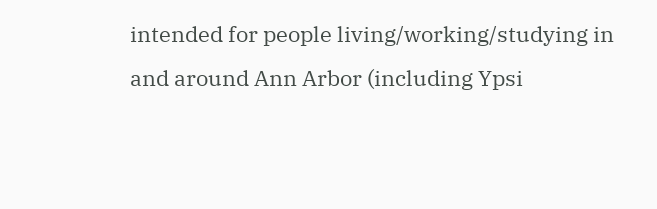intended for people living/working/studying in and around Ann Arbor (including Ypsi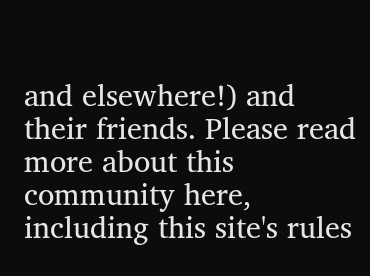and elsewhere!) and their friends. Please read more about this community here, including this site's rules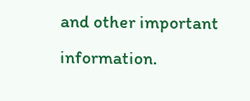and other important information.